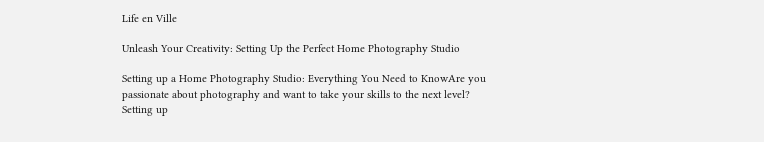Life en Ville

Unleash Your Creativity: Setting Up the Perfect Home Photography Studio

Setting up a Home Photography Studio: Everything You Need to KnowAre you passionate about photography and want to take your skills to the next level? Setting up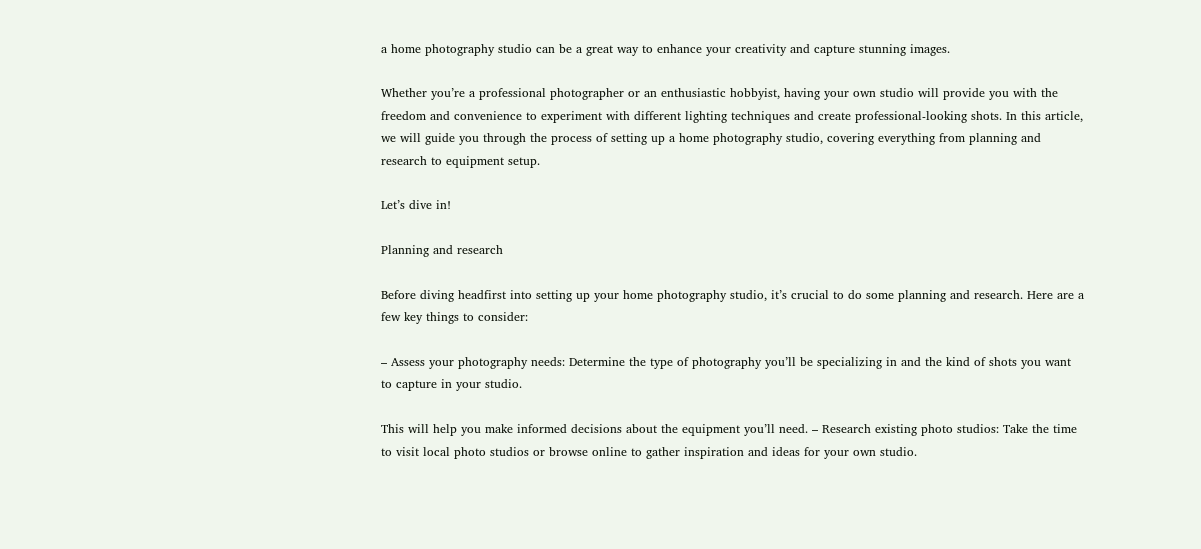a home photography studio can be a great way to enhance your creativity and capture stunning images.

Whether you’re a professional photographer or an enthusiastic hobbyist, having your own studio will provide you with the freedom and convenience to experiment with different lighting techniques and create professional-looking shots. In this article, we will guide you through the process of setting up a home photography studio, covering everything from planning and research to equipment setup.

Let’s dive in!

Planning and research

Before diving headfirst into setting up your home photography studio, it’s crucial to do some planning and research. Here are a few key things to consider:

– Assess your photography needs: Determine the type of photography you’ll be specializing in and the kind of shots you want to capture in your studio.

This will help you make informed decisions about the equipment you’ll need. – Research existing photo studios: Take the time to visit local photo studios or browse online to gather inspiration and ideas for your own studio.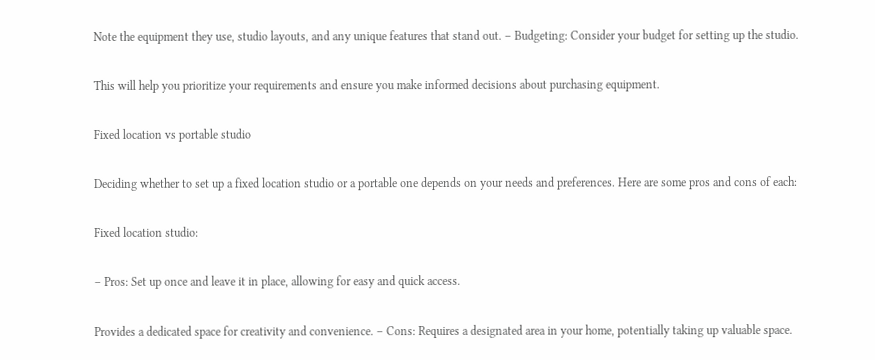Note the equipment they use, studio layouts, and any unique features that stand out. – Budgeting: Consider your budget for setting up the studio.

This will help you prioritize your requirements and ensure you make informed decisions about purchasing equipment.

Fixed location vs portable studio

Deciding whether to set up a fixed location studio or a portable one depends on your needs and preferences. Here are some pros and cons of each:

Fixed location studio:

– Pros: Set up once and leave it in place, allowing for easy and quick access.

Provides a dedicated space for creativity and convenience. – Cons: Requires a designated area in your home, potentially taking up valuable space.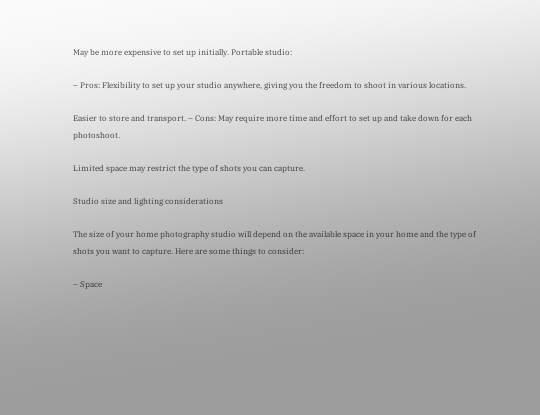May be more expensive to set up initially. Portable studio:

– Pros: Flexibility to set up your studio anywhere, giving you the freedom to shoot in various locations.

Easier to store and transport. – Cons: May require more time and effort to set up and take down for each photoshoot.

Limited space may restrict the type of shots you can capture.

Studio size and lighting considerations

The size of your home photography studio will depend on the available space in your home and the type of shots you want to capture. Here are some things to consider:

– Space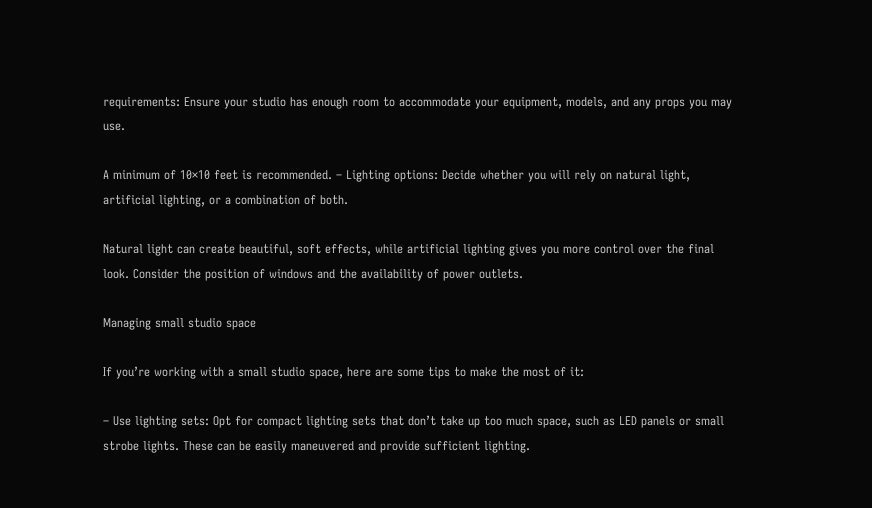requirements: Ensure your studio has enough room to accommodate your equipment, models, and any props you may use.

A minimum of 10×10 feet is recommended. – Lighting options: Decide whether you will rely on natural light, artificial lighting, or a combination of both.

Natural light can create beautiful, soft effects, while artificial lighting gives you more control over the final look. Consider the position of windows and the availability of power outlets.

Managing small studio space

If you’re working with a small studio space, here are some tips to make the most of it:

– Use lighting sets: Opt for compact lighting sets that don’t take up too much space, such as LED panels or small strobe lights. These can be easily maneuvered and provide sufficient lighting.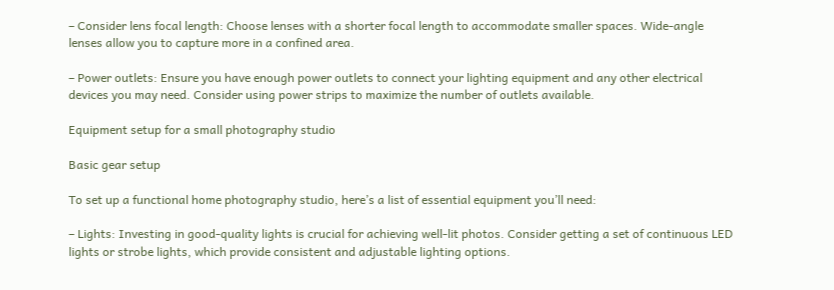– Consider lens focal length: Choose lenses with a shorter focal length to accommodate smaller spaces. Wide-angle lenses allow you to capture more in a confined area.

– Power outlets: Ensure you have enough power outlets to connect your lighting equipment and any other electrical devices you may need. Consider using power strips to maximize the number of outlets available.

Equipment setup for a small photography studio

Basic gear setup

To set up a functional home photography studio, here’s a list of essential equipment you’ll need:

– Lights: Investing in good-quality lights is crucial for achieving well-lit photos. Consider getting a set of continuous LED lights or strobe lights, which provide consistent and adjustable lighting options.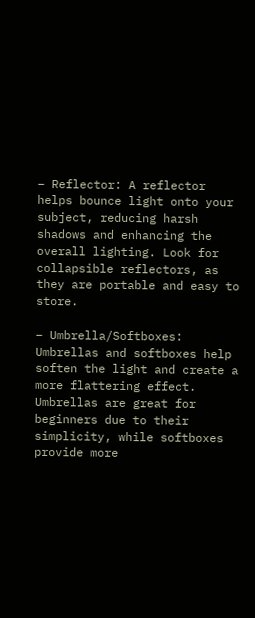– Reflector: A reflector helps bounce light onto your subject, reducing harsh shadows and enhancing the overall lighting. Look for collapsible reflectors, as they are portable and easy to store.

– Umbrella/Softboxes: Umbrellas and softboxes help soften the light and create a more flattering effect. Umbrellas are great for beginners due to their simplicity, while softboxes provide more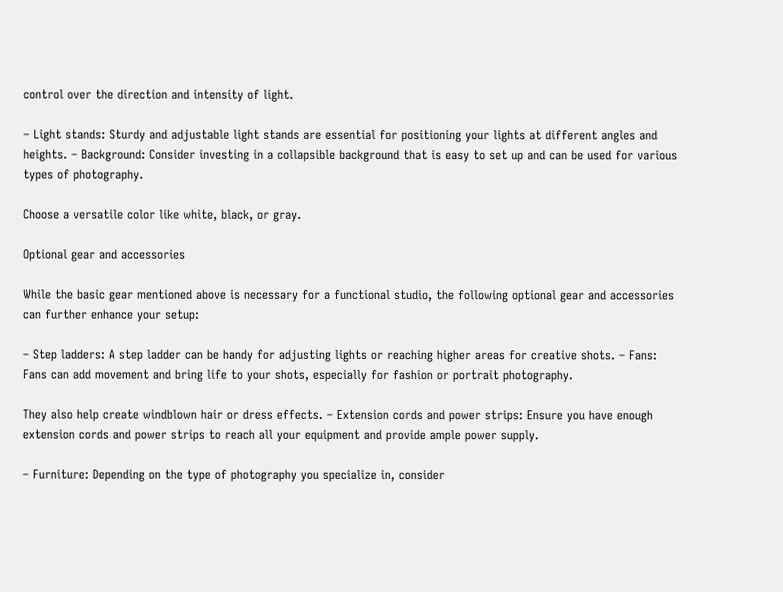control over the direction and intensity of light.

– Light stands: Sturdy and adjustable light stands are essential for positioning your lights at different angles and heights. – Background: Consider investing in a collapsible background that is easy to set up and can be used for various types of photography.

Choose a versatile color like white, black, or gray.

Optional gear and accessories

While the basic gear mentioned above is necessary for a functional studio, the following optional gear and accessories can further enhance your setup:

– Step ladders: A step ladder can be handy for adjusting lights or reaching higher areas for creative shots. – Fans: Fans can add movement and bring life to your shots, especially for fashion or portrait photography.

They also help create windblown hair or dress effects. – Extension cords and power strips: Ensure you have enough extension cords and power strips to reach all your equipment and provide ample power supply.

– Furniture: Depending on the type of photography you specialize in, consider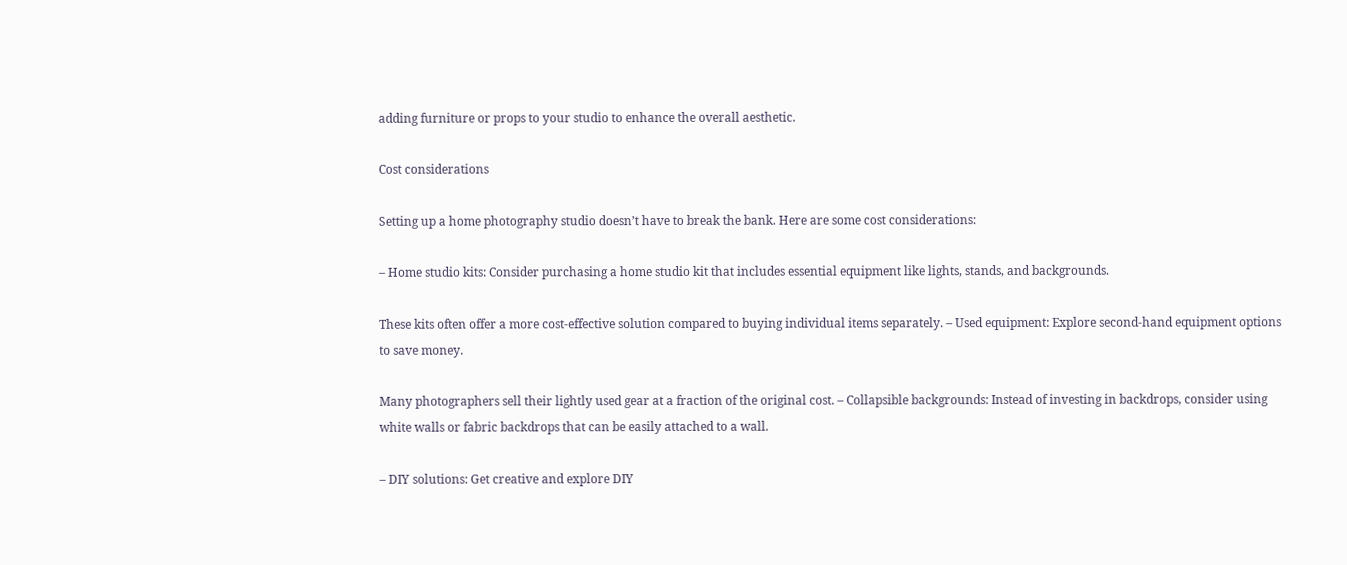adding furniture or props to your studio to enhance the overall aesthetic.

Cost considerations

Setting up a home photography studio doesn’t have to break the bank. Here are some cost considerations:

– Home studio kits: Consider purchasing a home studio kit that includes essential equipment like lights, stands, and backgrounds.

These kits often offer a more cost-effective solution compared to buying individual items separately. – Used equipment: Explore second-hand equipment options to save money.

Many photographers sell their lightly used gear at a fraction of the original cost. – Collapsible backgrounds: Instead of investing in backdrops, consider using white walls or fabric backdrops that can be easily attached to a wall.

– DIY solutions: Get creative and explore DIY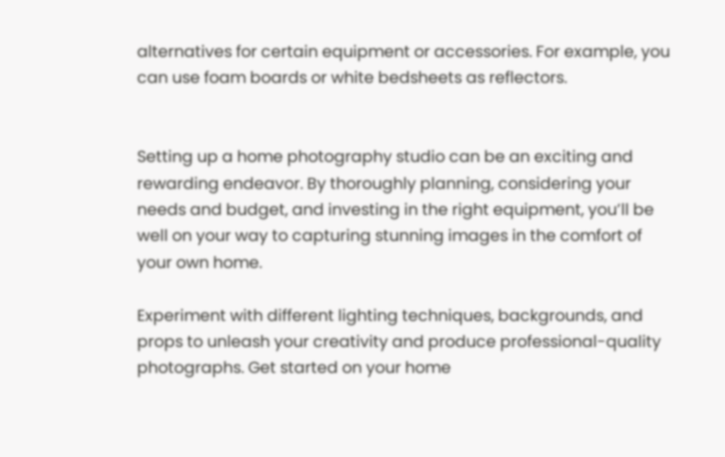alternatives for certain equipment or accessories. For example, you can use foam boards or white bedsheets as reflectors.


Setting up a home photography studio can be an exciting and rewarding endeavor. By thoroughly planning, considering your needs and budget, and investing in the right equipment, you’ll be well on your way to capturing stunning images in the comfort of your own home.

Experiment with different lighting techniques, backgrounds, and props to unleash your creativity and produce professional-quality photographs. Get started on your home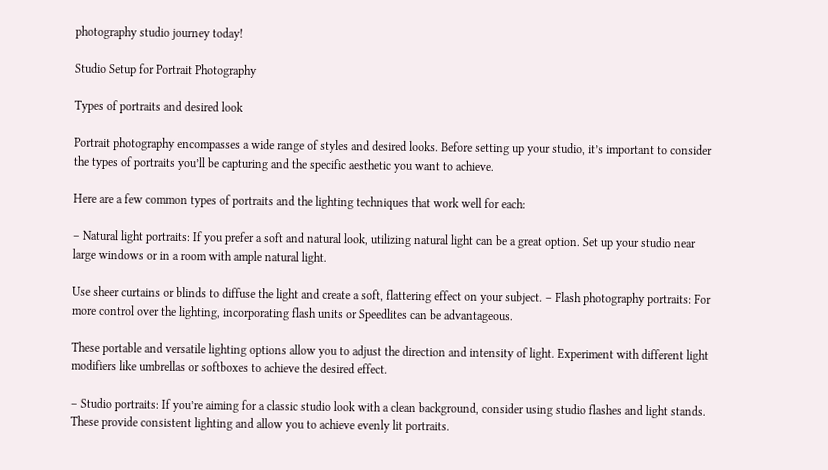photography studio journey today!

Studio Setup for Portrait Photography

Types of portraits and desired look

Portrait photography encompasses a wide range of styles and desired looks. Before setting up your studio, it’s important to consider the types of portraits you’ll be capturing and the specific aesthetic you want to achieve.

Here are a few common types of portraits and the lighting techniques that work well for each:

– Natural light portraits: If you prefer a soft and natural look, utilizing natural light can be a great option. Set up your studio near large windows or in a room with ample natural light.

Use sheer curtains or blinds to diffuse the light and create a soft, flattering effect on your subject. – Flash photography portraits: For more control over the lighting, incorporating flash units or Speedlites can be advantageous.

These portable and versatile lighting options allow you to adjust the direction and intensity of light. Experiment with different light modifiers like umbrellas or softboxes to achieve the desired effect.

– Studio portraits: If you’re aiming for a classic studio look with a clean background, consider using studio flashes and light stands. These provide consistent lighting and allow you to achieve evenly lit portraits.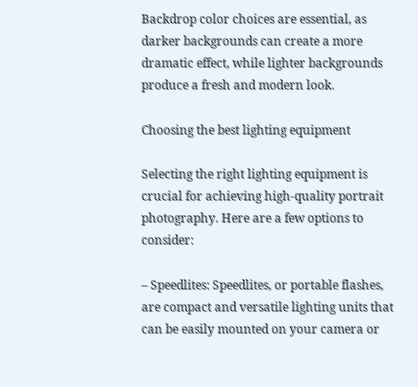Backdrop color choices are essential, as darker backgrounds can create a more dramatic effect, while lighter backgrounds produce a fresh and modern look.

Choosing the best lighting equipment

Selecting the right lighting equipment is crucial for achieving high-quality portrait photography. Here are a few options to consider:

– Speedlites: Speedlites, or portable flashes, are compact and versatile lighting units that can be easily mounted on your camera or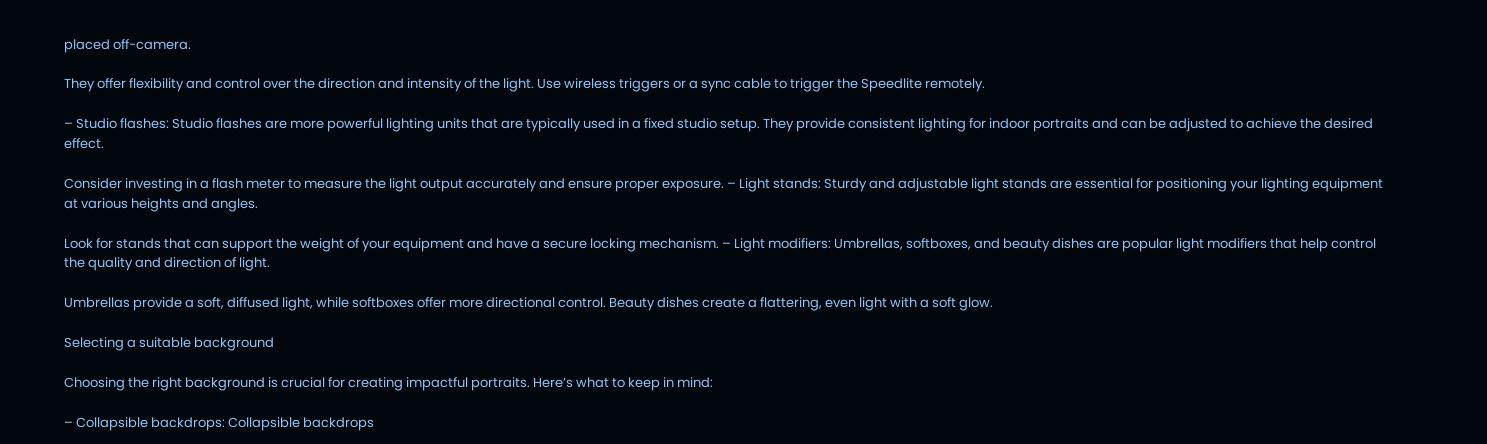placed off-camera.

They offer flexibility and control over the direction and intensity of the light. Use wireless triggers or a sync cable to trigger the Speedlite remotely.

– Studio flashes: Studio flashes are more powerful lighting units that are typically used in a fixed studio setup. They provide consistent lighting for indoor portraits and can be adjusted to achieve the desired effect.

Consider investing in a flash meter to measure the light output accurately and ensure proper exposure. – Light stands: Sturdy and adjustable light stands are essential for positioning your lighting equipment at various heights and angles.

Look for stands that can support the weight of your equipment and have a secure locking mechanism. – Light modifiers: Umbrellas, softboxes, and beauty dishes are popular light modifiers that help control the quality and direction of light.

Umbrellas provide a soft, diffused light, while softboxes offer more directional control. Beauty dishes create a flattering, even light with a soft glow.

Selecting a suitable background

Choosing the right background is crucial for creating impactful portraits. Here’s what to keep in mind:

– Collapsible backdrops: Collapsible backdrops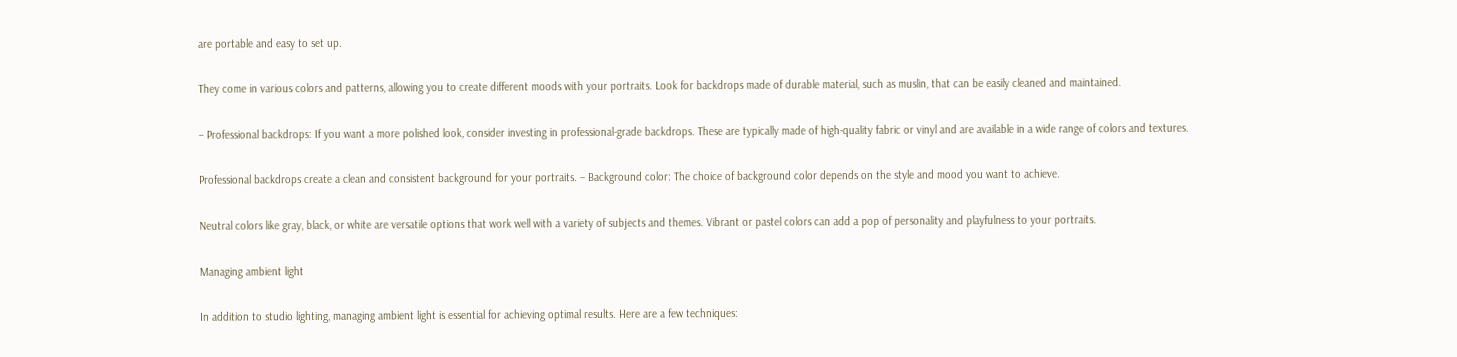are portable and easy to set up.

They come in various colors and patterns, allowing you to create different moods with your portraits. Look for backdrops made of durable material, such as muslin, that can be easily cleaned and maintained.

– Professional backdrops: If you want a more polished look, consider investing in professional-grade backdrops. These are typically made of high-quality fabric or vinyl and are available in a wide range of colors and textures.

Professional backdrops create a clean and consistent background for your portraits. – Background color: The choice of background color depends on the style and mood you want to achieve.

Neutral colors like gray, black, or white are versatile options that work well with a variety of subjects and themes. Vibrant or pastel colors can add a pop of personality and playfulness to your portraits.

Managing ambient light

In addition to studio lighting, managing ambient light is essential for achieving optimal results. Here are a few techniques: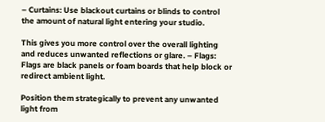– Curtains: Use blackout curtains or blinds to control the amount of natural light entering your studio.

This gives you more control over the overall lighting and reduces unwanted reflections or glare. – Flags: Flags are black panels or foam boards that help block or redirect ambient light.

Position them strategically to prevent any unwanted light from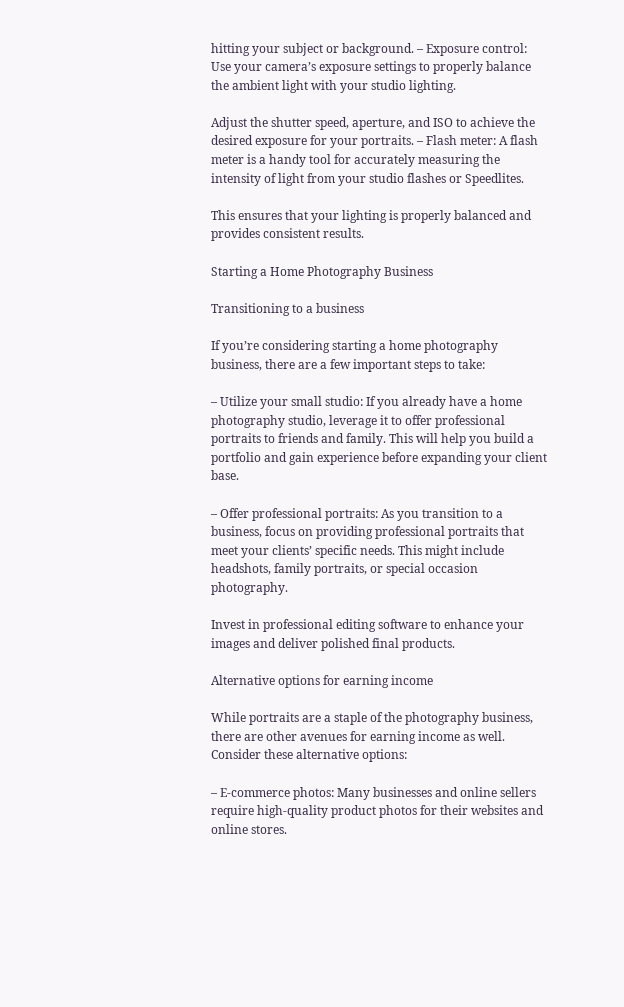hitting your subject or background. – Exposure control: Use your camera’s exposure settings to properly balance the ambient light with your studio lighting.

Adjust the shutter speed, aperture, and ISO to achieve the desired exposure for your portraits. – Flash meter: A flash meter is a handy tool for accurately measuring the intensity of light from your studio flashes or Speedlites.

This ensures that your lighting is properly balanced and provides consistent results.

Starting a Home Photography Business

Transitioning to a business

If you’re considering starting a home photography business, there are a few important steps to take:

– Utilize your small studio: If you already have a home photography studio, leverage it to offer professional portraits to friends and family. This will help you build a portfolio and gain experience before expanding your client base.

– Offer professional portraits: As you transition to a business, focus on providing professional portraits that meet your clients’ specific needs. This might include headshots, family portraits, or special occasion photography.

Invest in professional editing software to enhance your images and deliver polished final products.

Alternative options for earning income

While portraits are a staple of the photography business, there are other avenues for earning income as well. Consider these alternative options:

– E-commerce photos: Many businesses and online sellers require high-quality product photos for their websites and online stores.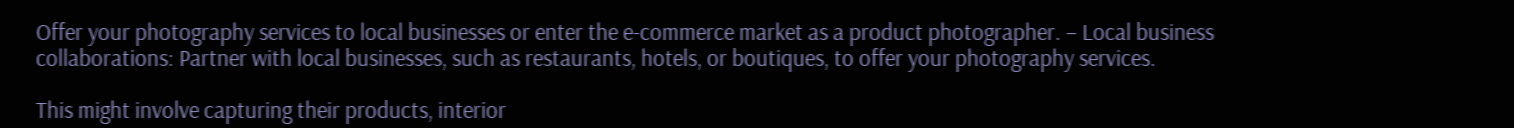Offer your photography services to local businesses or enter the e-commerce market as a product photographer. – Local business collaborations: Partner with local businesses, such as restaurants, hotels, or boutiques, to offer your photography services.

This might involve capturing their products, interior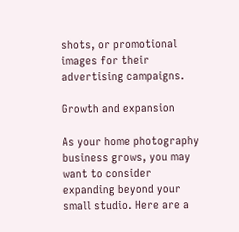shots, or promotional images for their advertising campaigns.

Growth and expansion

As your home photography business grows, you may want to consider expanding beyond your small studio. Here are a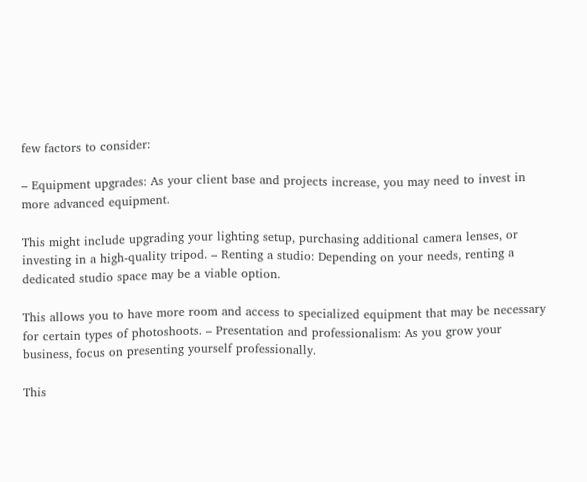few factors to consider:

– Equipment upgrades: As your client base and projects increase, you may need to invest in more advanced equipment.

This might include upgrading your lighting setup, purchasing additional camera lenses, or investing in a high-quality tripod. – Renting a studio: Depending on your needs, renting a dedicated studio space may be a viable option.

This allows you to have more room and access to specialized equipment that may be necessary for certain types of photoshoots. – Presentation and professionalism: As you grow your business, focus on presenting yourself professionally.

This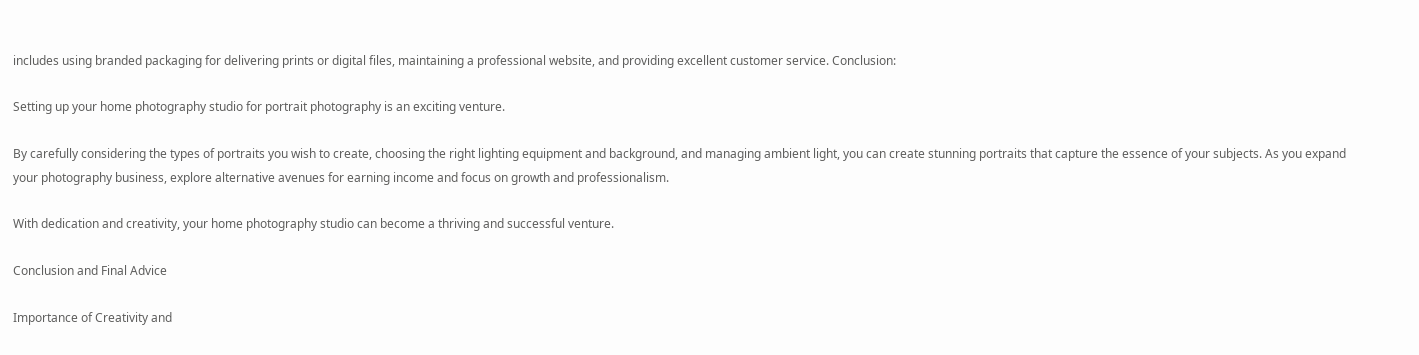includes using branded packaging for delivering prints or digital files, maintaining a professional website, and providing excellent customer service. Conclusion:

Setting up your home photography studio for portrait photography is an exciting venture.

By carefully considering the types of portraits you wish to create, choosing the right lighting equipment and background, and managing ambient light, you can create stunning portraits that capture the essence of your subjects. As you expand your photography business, explore alternative avenues for earning income and focus on growth and professionalism.

With dedication and creativity, your home photography studio can become a thriving and successful venture.

Conclusion and Final Advice

Importance of Creativity and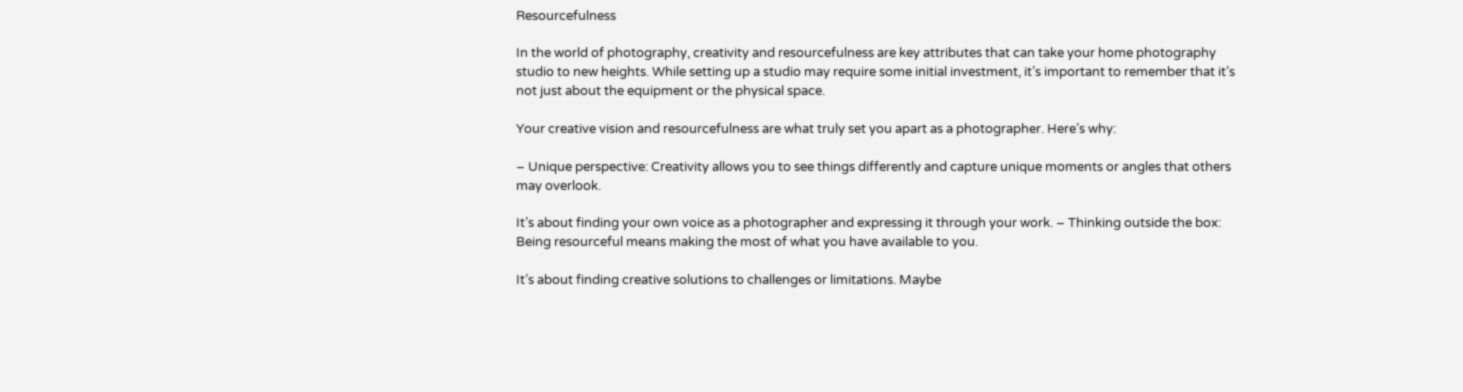Resourcefulness

In the world of photography, creativity and resourcefulness are key attributes that can take your home photography studio to new heights. While setting up a studio may require some initial investment, it’s important to remember that it’s not just about the equipment or the physical space.

Your creative vision and resourcefulness are what truly set you apart as a photographer. Here’s why:

– Unique perspective: Creativity allows you to see things differently and capture unique moments or angles that others may overlook.

It’s about finding your own voice as a photographer and expressing it through your work. – Thinking outside the box: Being resourceful means making the most of what you have available to you.

It’s about finding creative solutions to challenges or limitations. Maybe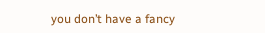you don’t have a fancy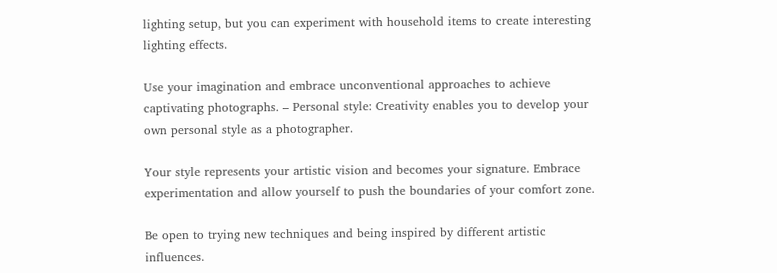lighting setup, but you can experiment with household items to create interesting lighting effects.

Use your imagination and embrace unconventional approaches to achieve captivating photographs. – Personal style: Creativity enables you to develop your own personal style as a photographer.

Your style represents your artistic vision and becomes your signature. Embrace experimentation and allow yourself to push the boundaries of your comfort zone.

Be open to trying new techniques and being inspired by different artistic influences.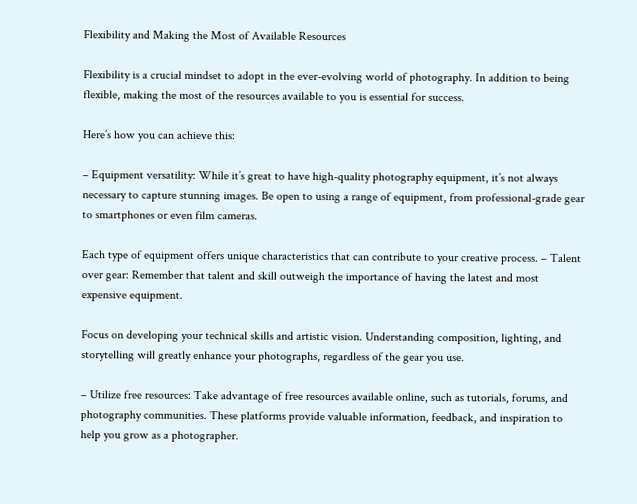Flexibility and Making the Most of Available Resources

Flexibility is a crucial mindset to adopt in the ever-evolving world of photography. In addition to being flexible, making the most of the resources available to you is essential for success.

Here’s how you can achieve this:

– Equipment versatility: While it’s great to have high-quality photography equipment, it’s not always necessary to capture stunning images. Be open to using a range of equipment, from professional-grade gear to smartphones or even film cameras.

Each type of equipment offers unique characteristics that can contribute to your creative process. – Talent over gear: Remember that talent and skill outweigh the importance of having the latest and most expensive equipment.

Focus on developing your technical skills and artistic vision. Understanding composition, lighting, and storytelling will greatly enhance your photographs, regardless of the gear you use.

– Utilize free resources: Take advantage of free resources available online, such as tutorials, forums, and photography communities. These platforms provide valuable information, feedback, and inspiration to help you grow as a photographer.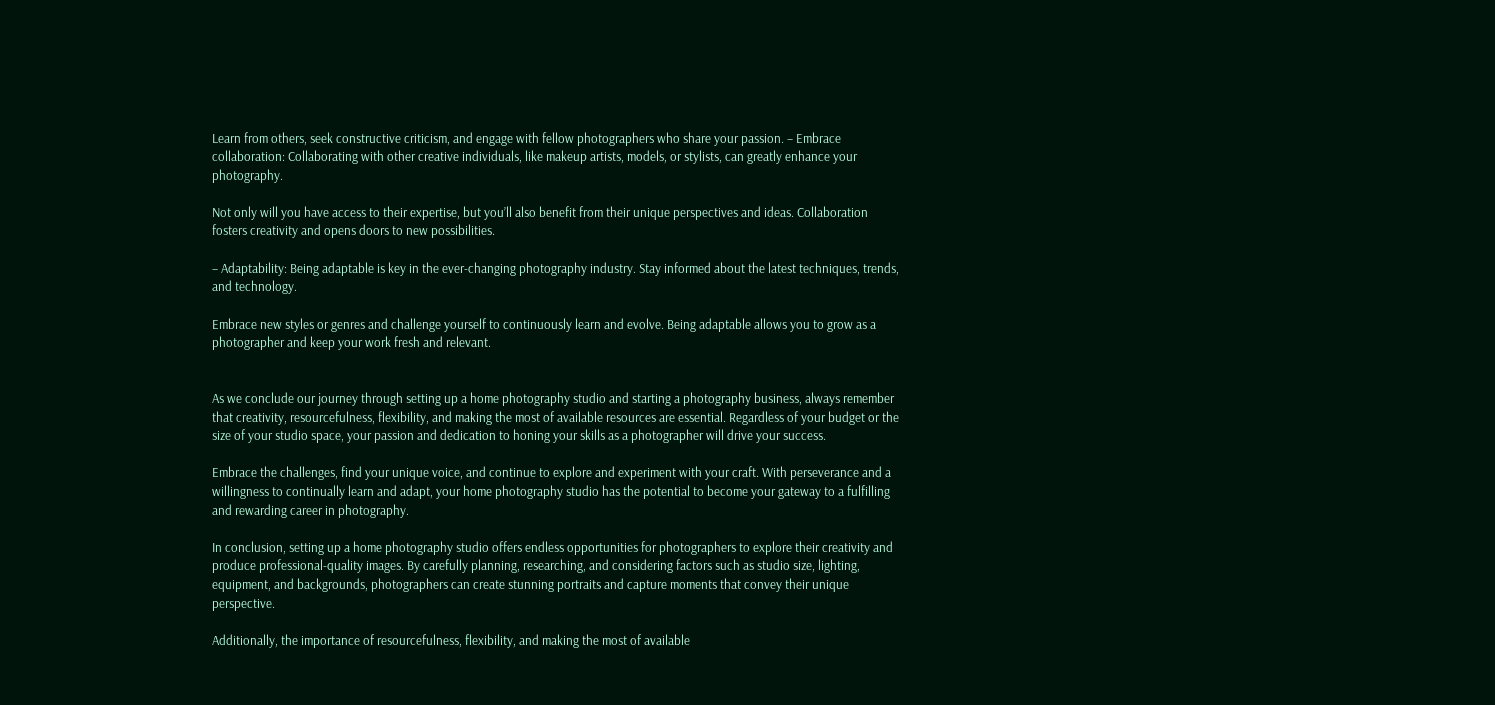Learn from others, seek constructive criticism, and engage with fellow photographers who share your passion. – Embrace collaboration: Collaborating with other creative individuals, like makeup artists, models, or stylists, can greatly enhance your photography.

Not only will you have access to their expertise, but you’ll also benefit from their unique perspectives and ideas. Collaboration fosters creativity and opens doors to new possibilities.

– Adaptability: Being adaptable is key in the ever-changing photography industry. Stay informed about the latest techniques, trends, and technology.

Embrace new styles or genres and challenge yourself to continuously learn and evolve. Being adaptable allows you to grow as a photographer and keep your work fresh and relevant.


As we conclude our journey through setting up a home photography studio and starting a photography business, always remember that creativity, resourcefulness, flexibility, and making the most of available resources are essential. Regardless of your budget or the size of your studio space, your passion and dedication to honing your skills as a photographer will drive your success.

Embrace the challenges, find your unique voice, and continue to explore and experiment with your craft. With perseverance and a willingness to continually learn and adapt, your home photography studio has the potential to become your gateway to a fulfilling and rewarding career in photography.

In conclusion, setting up a home photography studio offers endless opportunities for photographers to explore their creativity and produce professional-quality images. By carefully planning, researching, and considering factors such as studio size, lighting, equipment, and backgrounds, photographers can create stunning portraits and capture moments that convey their unique perspective.

Additionally, the importance of resourcefulness, flexibility, and making the most of available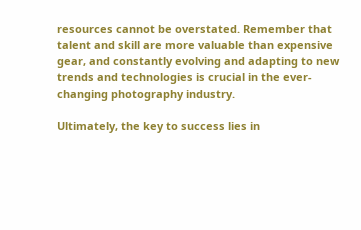resources cannot be overstated. Remember that talent and skill are more valuable than expensive gear, and constantly evolving and adapting to new trends and technologies is crucial in the ever-changing photography industry.

Ultimately, the key to success lies in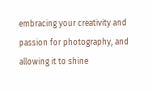embracing your creativity and passion for photography, and allowing it to shine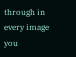through in every image you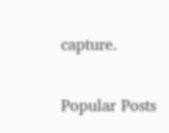capture.

Popular Posts